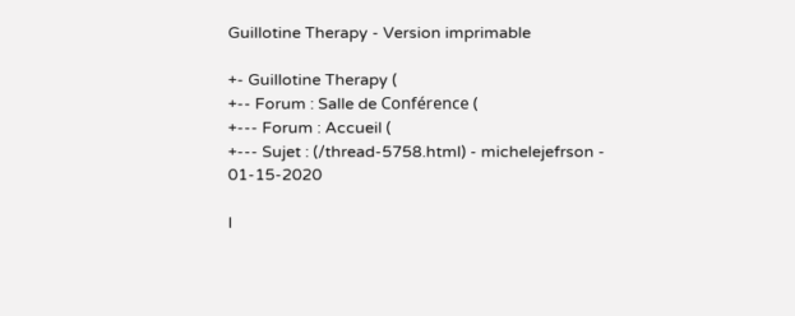Guillotine Therapy - Version imprimable

+- Guillotine Therapy (
+-- Forum : Salle de Conférence (
+--- Forum : Accueil (
+--- Sujet : (/thread-5758.html) - michelejefrson - 01-15-2020

I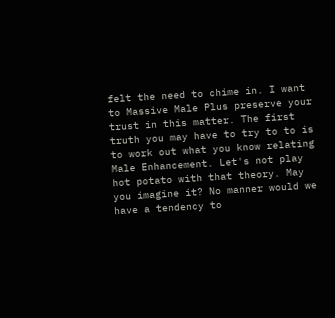felt the need to chime in. I want to Massive Male Plus preserve your trust in this matter. The first truth you may have to try to to is to work out what you know relating Male Enhancement. Let's not play hot potato with that theory. May you imagine it? No manner would we have a tendency to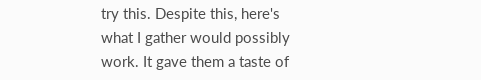try this. Despite this, here's what I gather would possibly work. It gave them a taste of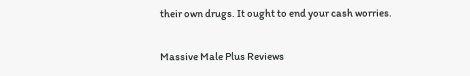their own drugs. It ought to end your cash worries.

Massive Male Plus Reviews